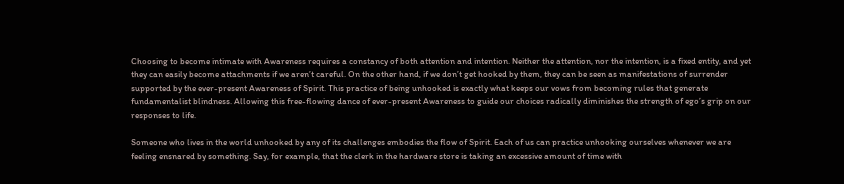Choosing to become intimate with Awareness requires a constancy of both attention and intention. Neither the attention, nor the intention, is a fixed entity, and yet they can easily become attachments if we aren’t careful. On the other hand, if we don’t get hooked by them, they can be seen as manifestations of surrender supported by the ever-present Awareness of Spirit. This practice of being unhooked is exactly what keeps our vows from becoming rules that generate fundamentalist blindness. Allowing this free-flowing dance of ever-present Awareness to guide our choices radically diminishes the strength of ego’s grip on our responses to life.

Someone who lives in the world unhooked by any of its challenges embodies the flow of Spirit. Each of us can practice unhooking ourselves whenever we are feeling ensnared by something. Say, for example, that the clerk in the hardware store is taking an excessive amount of time with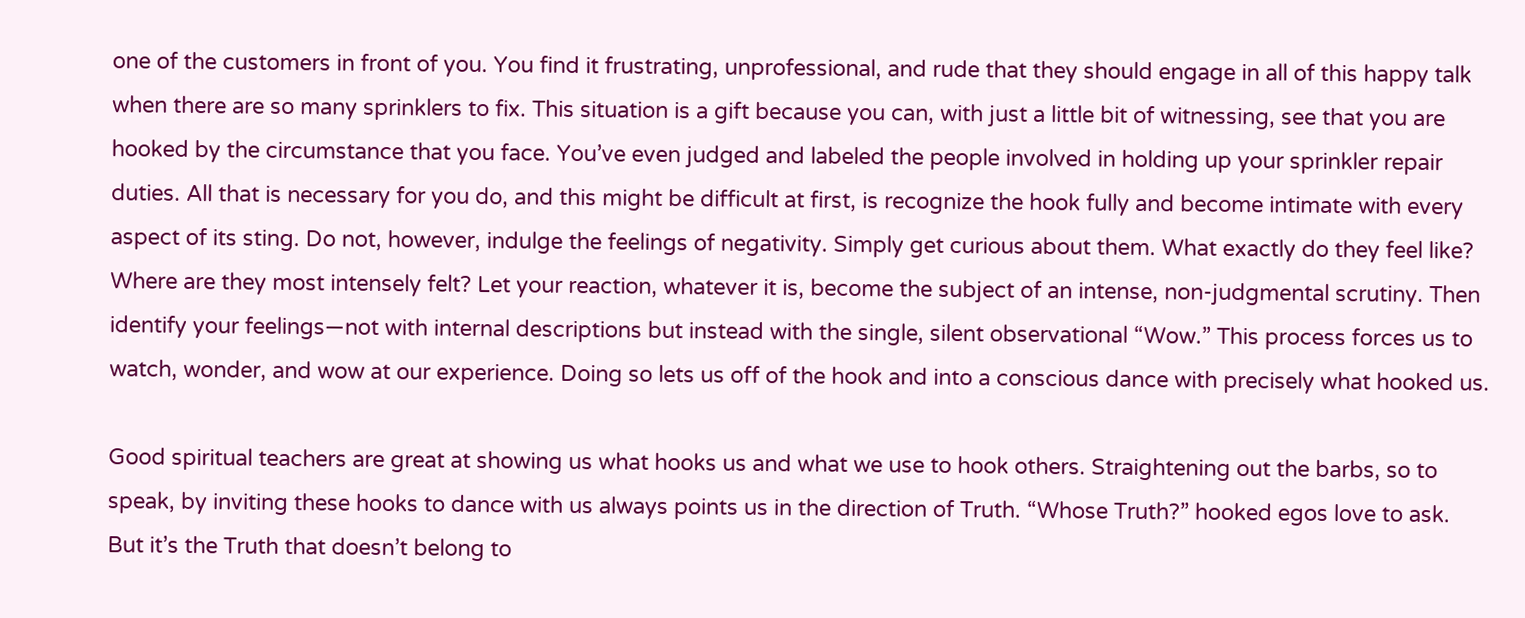one of the customers in front of you. You find it frustrating, unprofessional, and rude that they should engage in all of this happy talk when there are so many sprinklers to fix. This situation is a gift because you can, with just a little bit of witnessing, see that you are hooked by the circumstance that you face. You’ve even judged and labeled the people involved in holding up your sprinkler repair duties. All that is necessary for you do, and this might be difficult at first, is recognize the hook fully and become intimate with every aspect of its sting. Do not, however, indulge the feelings of negativity. Simply get curious about them. What exactly do they feel like? Where are they most intensely felt? Let your reaction, whatever it is, become the subject of an intense, non-judgmental scrutiny. Then identify your feelings—not with internal descriptions but instead with the single, silent observational “Wow.” This process forces us to watch, wonder, and wow at our experience. Doing so lets us off of the hook and into a conscious dance with precisely what hooked us.

Good spiritual teachers are great at showing us what hooks us and what we use to hook others. Straightening out the barbs, so to speak, by inviting these hooks to dance with us always points us in the direction of Truth. “Whose Truth?” hooked egos love to ask. But it’s the Truth that doesn’t belong to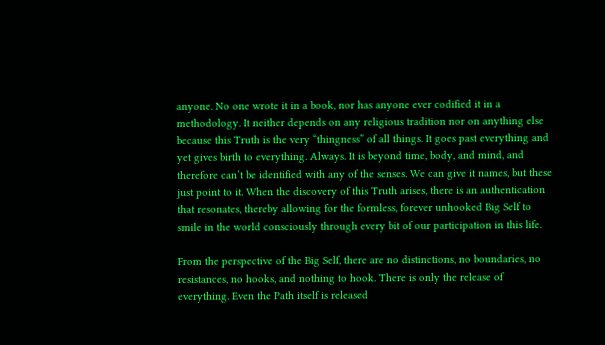anyone. No one wrote it in a book, nor has anyone ever codified it in a methodology. It neither depends on any religious tradition nor on anything else because this Truth is the very “thingness” of all things. It goes past everything and yet gives birth to everything. Always. It is beyond time, body, and mind, and therefore can’t be identified with any of the senses. We can give it names, but these just point to it. When the discovery of this Truth arises, there is an authentication that resonates, thereby allowing for the formless, forever unhooked Big Self to smile in the world consciously through every bit of our participation in this life.

From the perspective of the Big Self, there are no distinctions, no boundaries, no resistances, no hooks, and nothing to hook. There is only the release of everything. Even the Path itself is released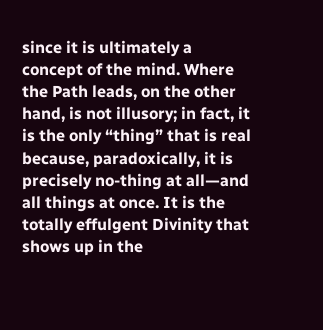since it is ultimately a concept of the mind. Where the Path leads, on the other hand, is not illusory; in fact, it is the only “thing” that is real because, paradoxically, it is precisely no-thing at all—and all things at once. It is the totally effulgent Divinity that shows up in the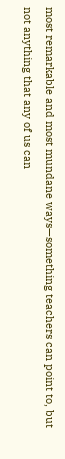most remarkable and most mundane ways—something teachers can point to, but not anything that any of us can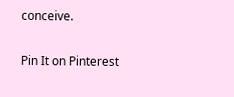conceive.

Pin It on Pinterest